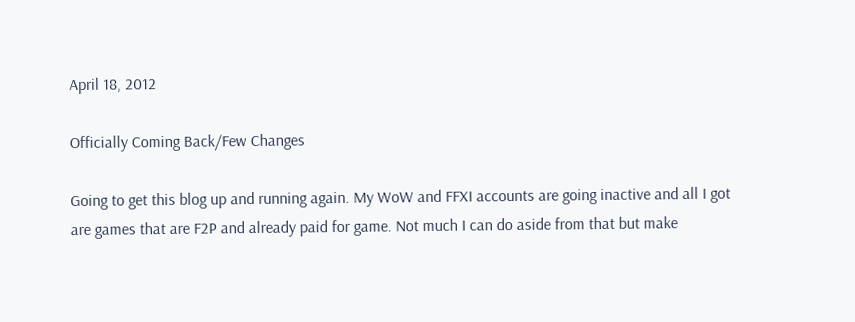April 18, 2012

Officially Coming Back/Few Changes

Going to get this blog up and running again. My WoW and FFXI accounts are going inactive and all I got are games that are F2P and already paid for game. Not much I can do aside from that but make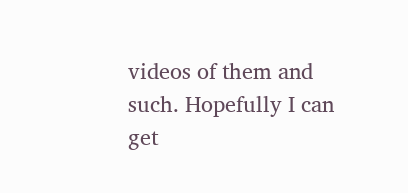videos of them and such. Hopefully I can get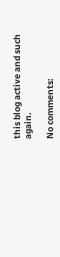this blog active and such again.

No comments: